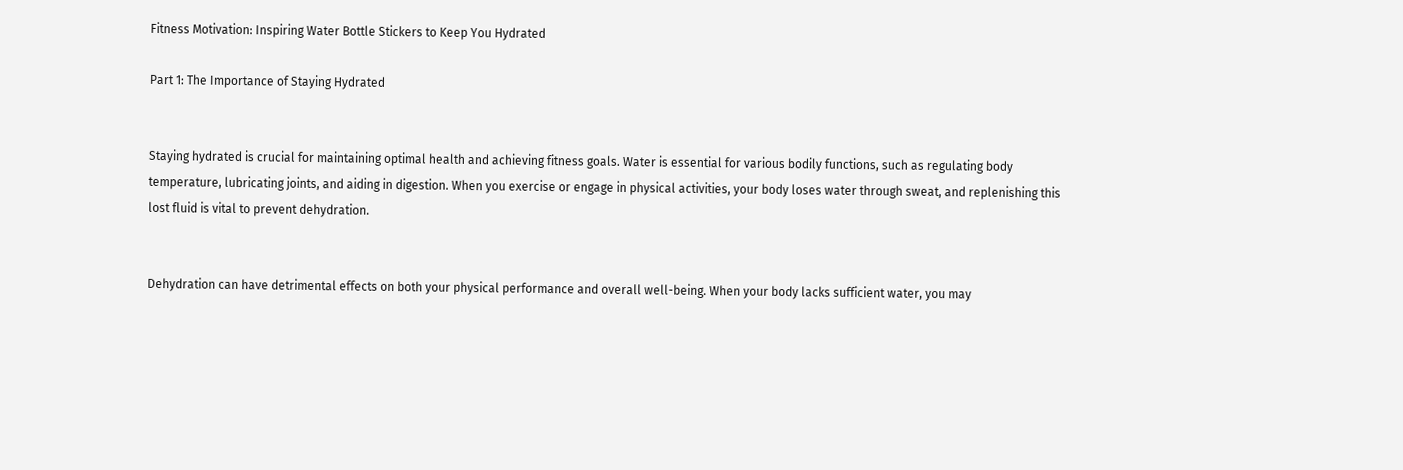Fitness Motivation: Inspiring Water Bottle Stickers to Keep You Hydrated

Part 1: The Importance of Staying Hydrated


Staying hydrated is crucial for maintaining optimal health and achieving fitness goals. Water is essential for various bodily functions, such as regulating body temperature, lubricating joints, and aiding in digestion. When you exercise or engage in physical activities, your body loses water through sweat, and replenishing this lost fluid is vital to prevent dehydration.


Dehydration can have detrimental effects on both your physical performance and overall well-being. When your body lacks sufficient water, you may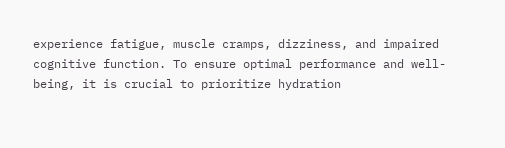experience fatigue, muscle cramps, dizziness, and impaired cognitive function. To ensure optimal performance and well-being, it is crucial to prioritize hydration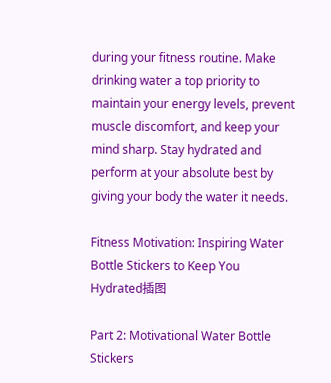during your fitness routine. Make drinking water a top priority to maintain your energy levels, prevent muscle discomfort, and keep your mind sharp. Stay hydrated and perform at your absolute best by giving your body the water it needs.

Fitness Motivation: Inspiring Water Bottle Stickers to Keep You Hydrated插图

Part 2: Motivational Water Bottle Stickers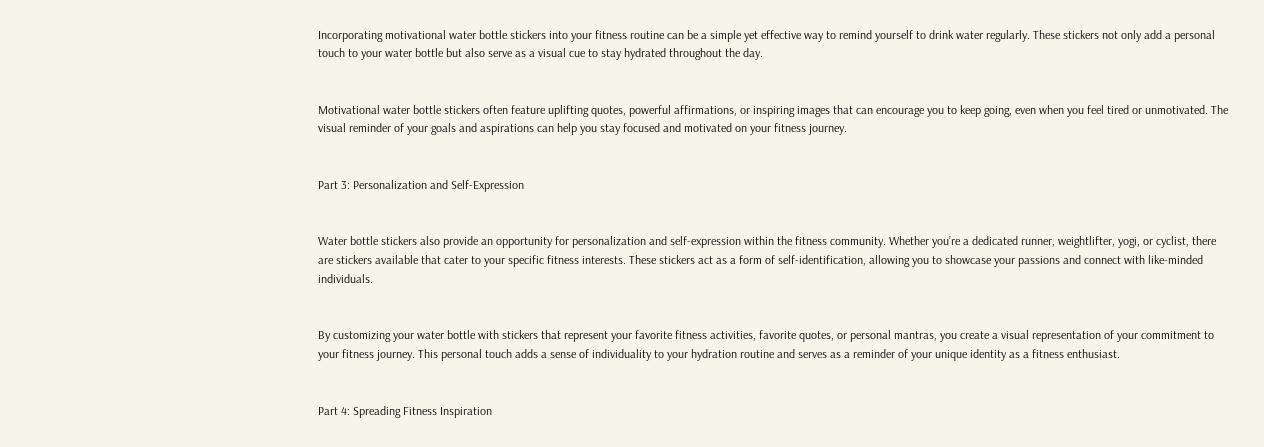Incorporating motivational water bottle stickers into your fitness routine can be a simple yet effective way to remind yourself to drink water regularly. These stickers not only add a personal touch to your water bottle but also serve as a visual cue to stay hydrated throughout the day.


Motivational water bottle stickers often feature uplifting quotes, powerful affirmations, or inspiring images that can encourage you to keep going, even when you feel tired or unmotivated. The visual reminder of your goals and aspirations can help you stay focused and motivated on your fitness journey.


Part 3: Personalization and Self-Expression


Water bottle stickers also provide an opportunity for personalization and self-expression within the fitness community. Whether you’re a dedicated runner, weightlifter, yogi, or cyclist, there are stickers available that cater to your specific fitness interests. These stickers act as a form of self-identification, allowing you to showcase your passions and connect with like-minded individuals.


By customizing your water bottle with stickers that represent your favorite fitness activities, favorite quotes, or personal mantras, you create a visual representation of your commitment to your fitness journey. This personal touch adds a sense of individuality to your hydration routine and serves as a reminder of your unique identity as a fitness enthusiast.


Part 4: Spreading Fitness Inspiration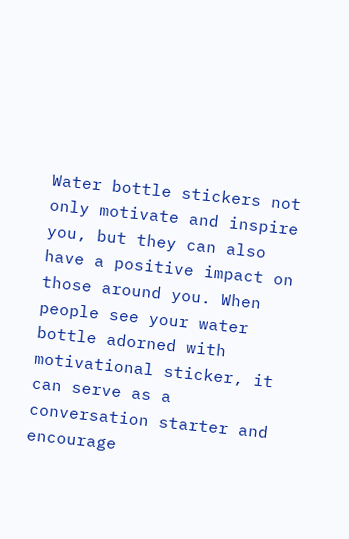Water bottle stickers not only motivate and inspire you, but they can also have a positive impact on those around you. When people see your water bottle adorned with motivational sticker, it can serve as a conversation starter and encourage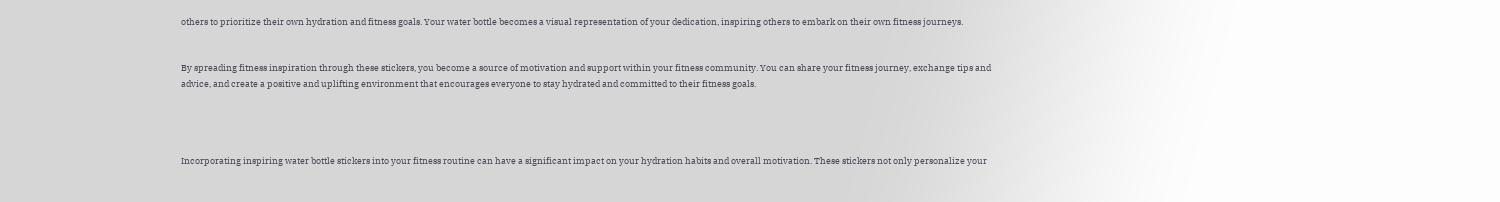others to prioritize their own hydration and fitness goals. Your water bottle becomes a visual representation of your dedication, inspiring others to embark on their own fitness journeys.


By spreading fitness inspiration through these stickers, you become a source of motivation and support within your fitness community. You can share your fitness journey, exchange tips and advice, and create a positive and uplifting environment that encourages everyone to stay hydrated and committed to their fitness goals.




Incorporating inspiring water bottle stickers into your fitness routine can have a significant impact on your hydration habits and overall motivation. These stickers not only personalize your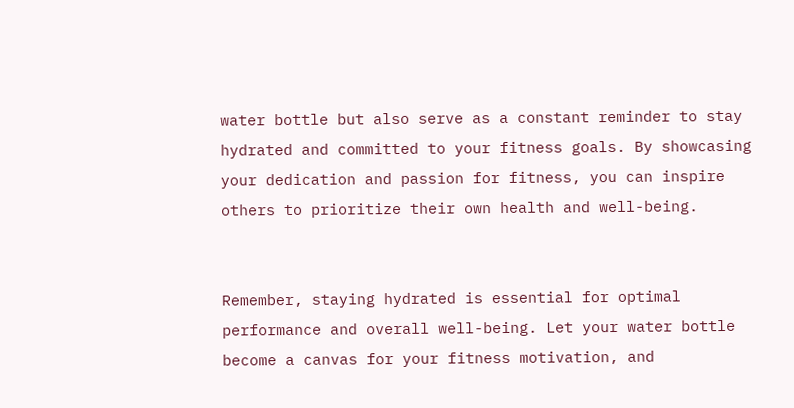water bottle but also serve as a constant reminder to stay hydrated and committed to your fitness goals. By showcasing your dedication and passion for fitness, you can inspire others to prioritize their own health and well-being.


Remember, staying hydrated is essential for optimal performance and overall well-being. Let your water bottle become a canvas for your fitness motivation, and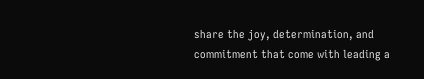share the joy, determination, and commitment that come with leading a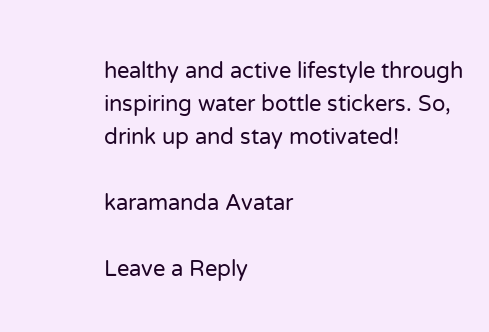healthy and active lifestyle through inspiring water bottle stickers. So, drink up and stay motivated!

karamanda Avatar

Leave a Reply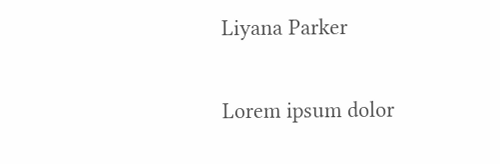Liyana Parker

Lorem ipsum dolor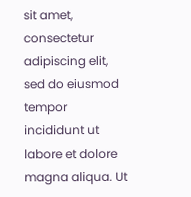sit amet, consectetur adipiscing elit, sed do eiusmod tempor incididunt ut labore et dolore magna aliqua. Ut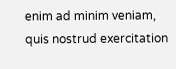enim ad minim veniam, quis nostrud exercitation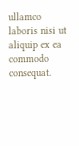ullamco laboris nisi ut aliquip ex ea commodo consequat.